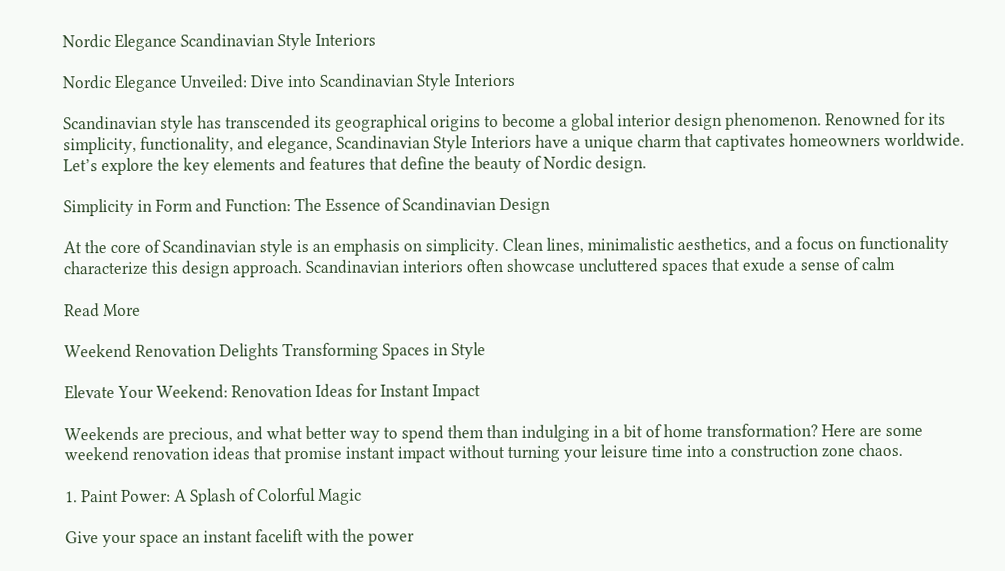Nordic Elegance Scandinavian Style Interiors

Nordic Elegance Unveiled: Dive into Scandinavian Style Interiors

Scandinavian style has transcended its geographical origins to become a global interior design phenomenon. Renowned for its simplicity, functionality, and elegance, Scandinavian Style Interiors have a unique charm that captivates homeowners worldwide. Let’s explore the key elements and features that define the beauty of Nordic design.

Simplicity in Form and Function: The Essence of Scandinavian Design

At the core of Scandinavian style is an emphasis on simplicity. Clean lines, minimalistic aesthetics, and a focus on functionality characterize this design approach. Scandinavian interiors often showcase uncluttered spaces that exude a sense of calm

Read More

Weekend Renovation Delights Transforming Spaces in Style

Elevate Your Weekend: Renovation Ideas for Instant Impact

Weekends are precious, and what better way to spend them than indulging in a bit of home transformation? Here are some weekend renovation ideas that promise instant impact without turning your leisure time into a construction zone chaos.

1. Paint Power: A Splash of Colorful Magic

Give your space an instant facelift with the power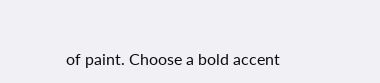of paint. Choose a bold accent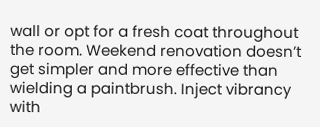wall or opt for a fresh coat throughout the room. Weekend renovation doesn’t get simpler and more effective than wielding a paintbrush. Inject vibrancy with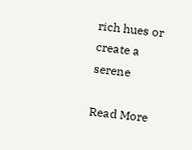rich hues or create a serene

Read More